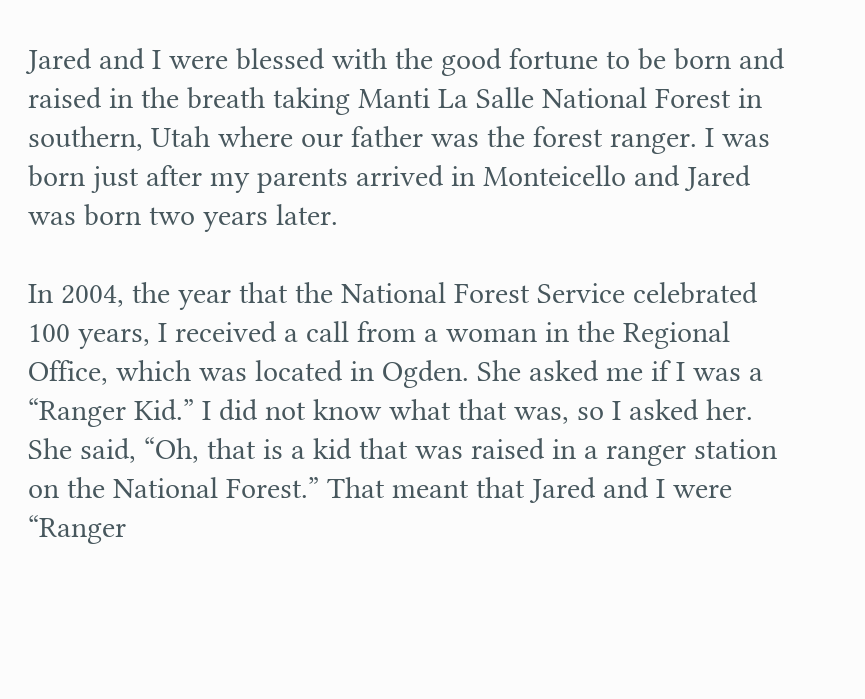Jared and I were blessed with the good fortune to be born and raised in the breath taking Manti La Salle National Forest in southern, Utah where our father was the forest ranger. I was born just after my parents arrived in Monteicello and Jared was born two years later.

In 2004, the year that the National Forest Service celebrated 100 years, I received a call from a woman in the Regional Office, which was located in Ogden. She asked me if I was a “Ranger Kid.” I did not know what that was, so I asked her. She said, “Oh, that is a kid that was raised in a ranger station on the National Forest.” That meant that Jared and I were “Ranger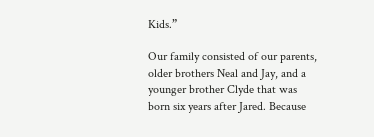Kids.”

Our family consisted of our parents, older brothers Neal and Jay, and a younger brother Clyde that was born six years after Jared. Because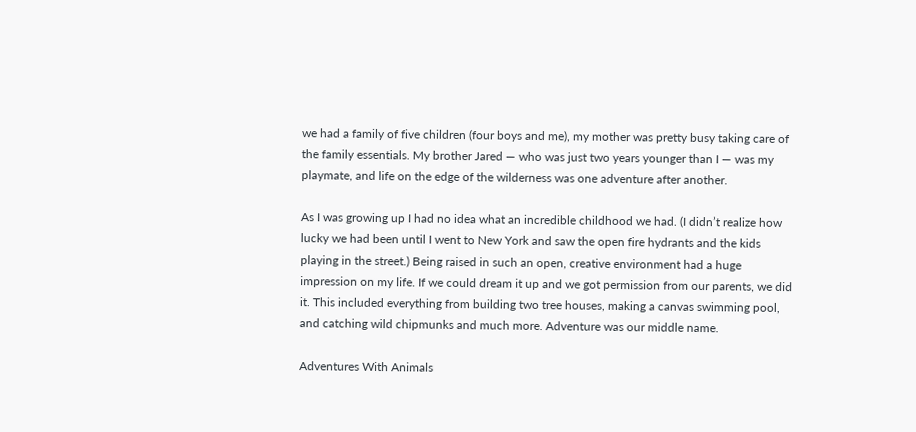we had a family of five children (four boys and me), my mother was pretty busy taking care of the family essentials. My brother Jared — who was just two years younger than I — was my playmate, and life on the edge of the wilderness was one adventure after another.

As I was growing up I had no idea what an incredible childhood we had. (I didn’t realize how lucky we had been until I went to New York and saw the open fire hydrants and the kids playing in the street.) Being raised in such an open, creative environment had a huge impression on my life. If we could dream it up and we got permission from our parents, we did it. This included everything from building two tree houses, making a canvas swimming pool, and catching wild chipmunks and much more. Adventure was our middle name.

Adventures With Animals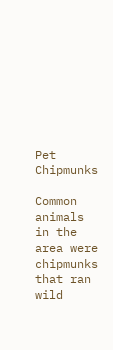Pet Chipmunks

Common animals in the area were chipmunks that ran wild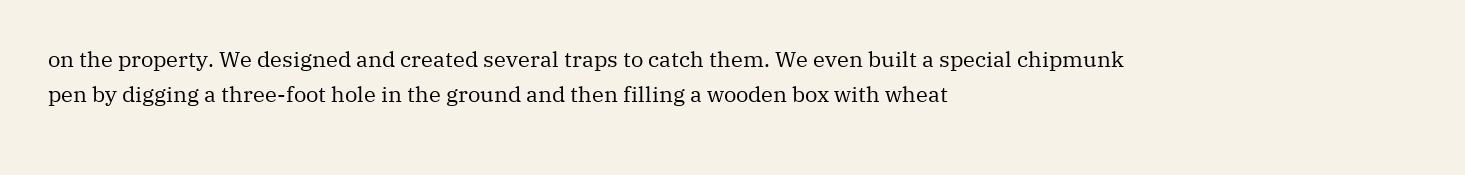on the property. We designed and created several traps to catch them. We even built a special chipmunk pen by digging a three-foot hole in the ground and then filling a wooden box with wheat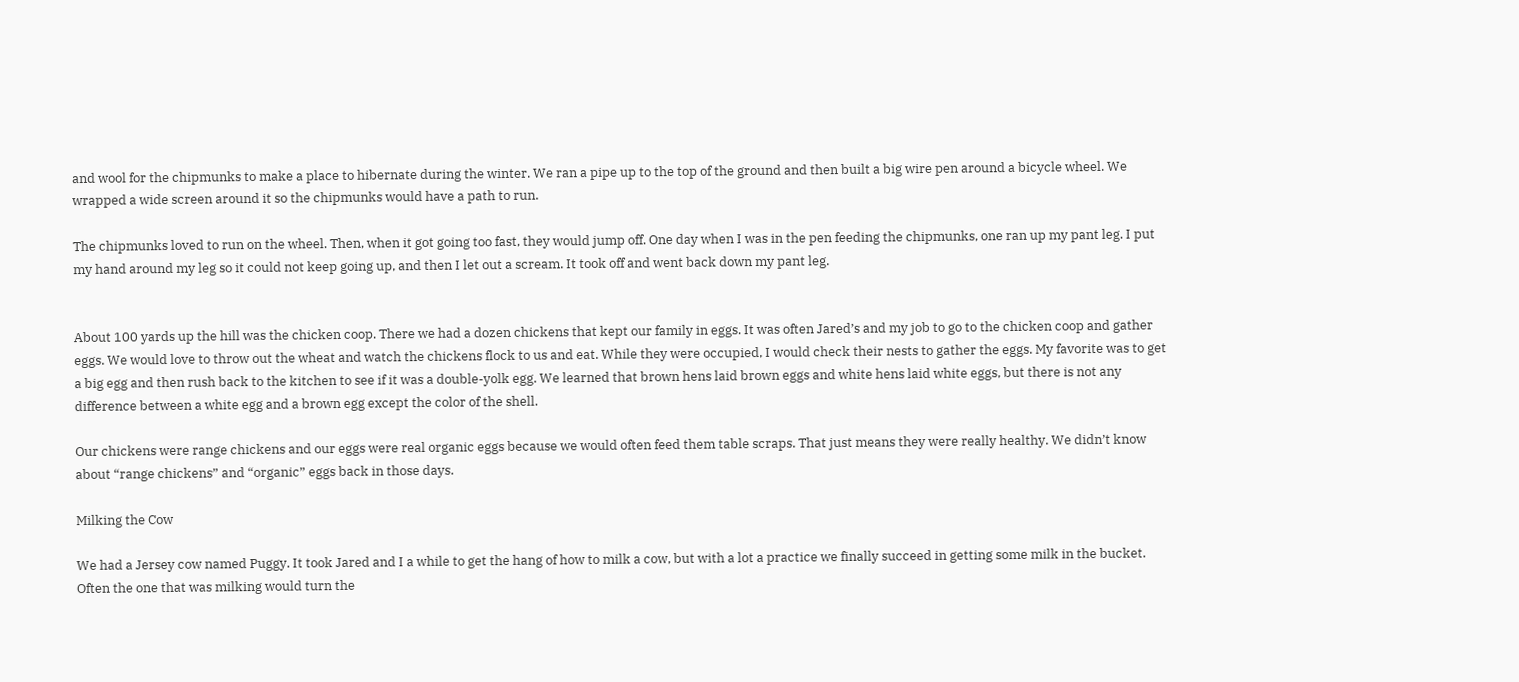and wool for the chipmunks to make a place to hibernate during the winter. We ran a pipe up to the top of the ground and then built a big wire pen around a bicycle wheel. We wrapped a wide screen around it so the chipmunks would have a path to run.

The chipmunks loved to run on the wheel. Then, when it got going too fast, they would jump off. One day when I was in the pen feeding the chipmunks, one ran up my pant leg. I put my hand around my leg so it could not keep going up, and then I let out a scream. It took off and went back down my pant leg.


About 100 yards up the hill was the chicken coop. There we had a dozen chickens that kept our family in eggs. It was often Jared’s and my job to go to the chicken coop and gather eggs. We would love to throw out the wheat and watch the chickens flock to us and eat. While they were occupied, I would check their nests to gather the eggs. My favorite was to get a big egg and then rush back to the kitchen to see if it was a double-yolk egg. We learned that brown hens laid brown eggs and white hens laid white eggs, but there is not any difference between a white egg and a brown egg except the color of the shell.

Our chickens were range chickens and our eggs were real organic eggs because we would often feed them table scraps. That just means they were really healthy. We didn’t know about “range chickens” and “organic” eggs back in those days.

Milking the Cow

We had a Jersey cow named Puggy. It took Jared and I a while to get the hang of how to milk a cow, but with a lot a practice we finally succeed in getting some milk in the bucket. Often the one that was milking would turn the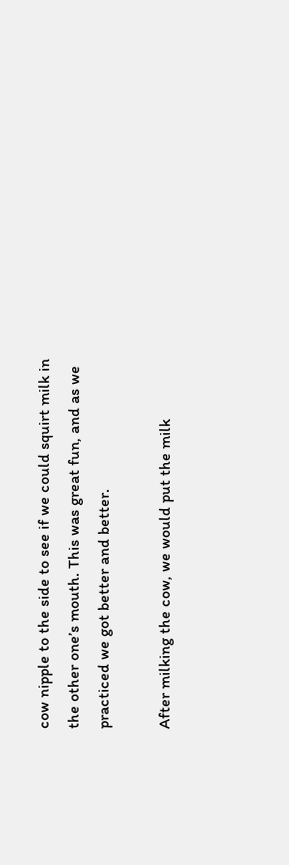cow nipple to the side to see if we could squirt milk in the other one’s mouth. This was great fun, and as we practiced we got better and better.

After milking the cow, we would put the milk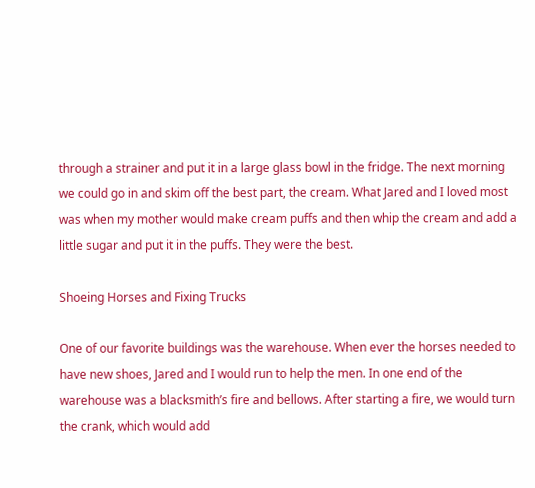through a strainer and put it in a large glass bowl in the fridge. The next morning we could go in and skim off the best part, the cream. What Jared and I loved most was when my mother would make cream puffs and then whip the cream and add a little sugar and put it in the puffs. They were the best.

Shoeing Horses and Fixing Trucks

One of our favorite buildings was the warehouse. When ever the horses needed to have new shoes, Jared and I would run to help the men. In one end of the warehouse was a blacksmith’s fire and bellows. After starting a fire, we would turn the crank, which would add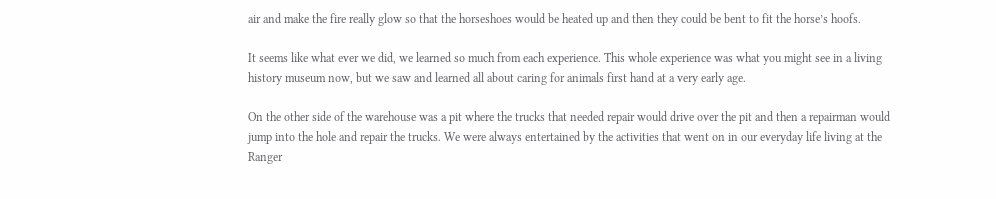air and make the fire really glow so that the horseshoes would be heated up and then they could be bent to fit the horse’s hoofs.

It seems like what ever we did, we learned so much from each experience. This whole experience was what you might see in a living history museum now, but we saw and learned all about caring for animals first hand at a very early age.

On the other side of the warehouse was a pit where the trucks that needed repair would drive over the pit and then a repairman would jump into the hole and repair the trucks. We were always entertained by the activities that went on in our everyday life living at the Ranger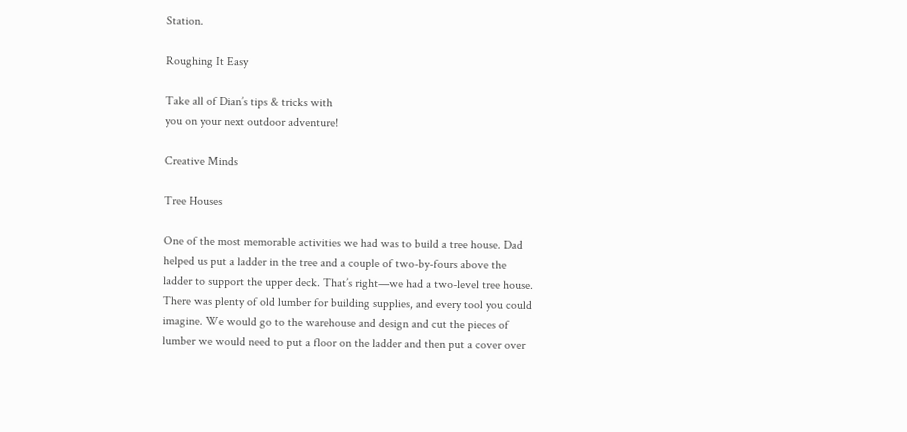Station.

Roughing It Easy

Take all of Dian’s tips & tricks with
you on your next outdoor adventure!

Creative Minds

Tree Houses

One of the most memorable activities we had was to build a tree house. Dad helped us put a ladder in the tree and a couple of two-by-fours above the ladder to support the upper deck. That’s right—we had a two-level tree house. There was plenty of old lumber for building supplies, and every tool you could imagine. We would go to the warehouse and design and cut the pieces of lumber we would need to put a floor on the ladder and then put a cover over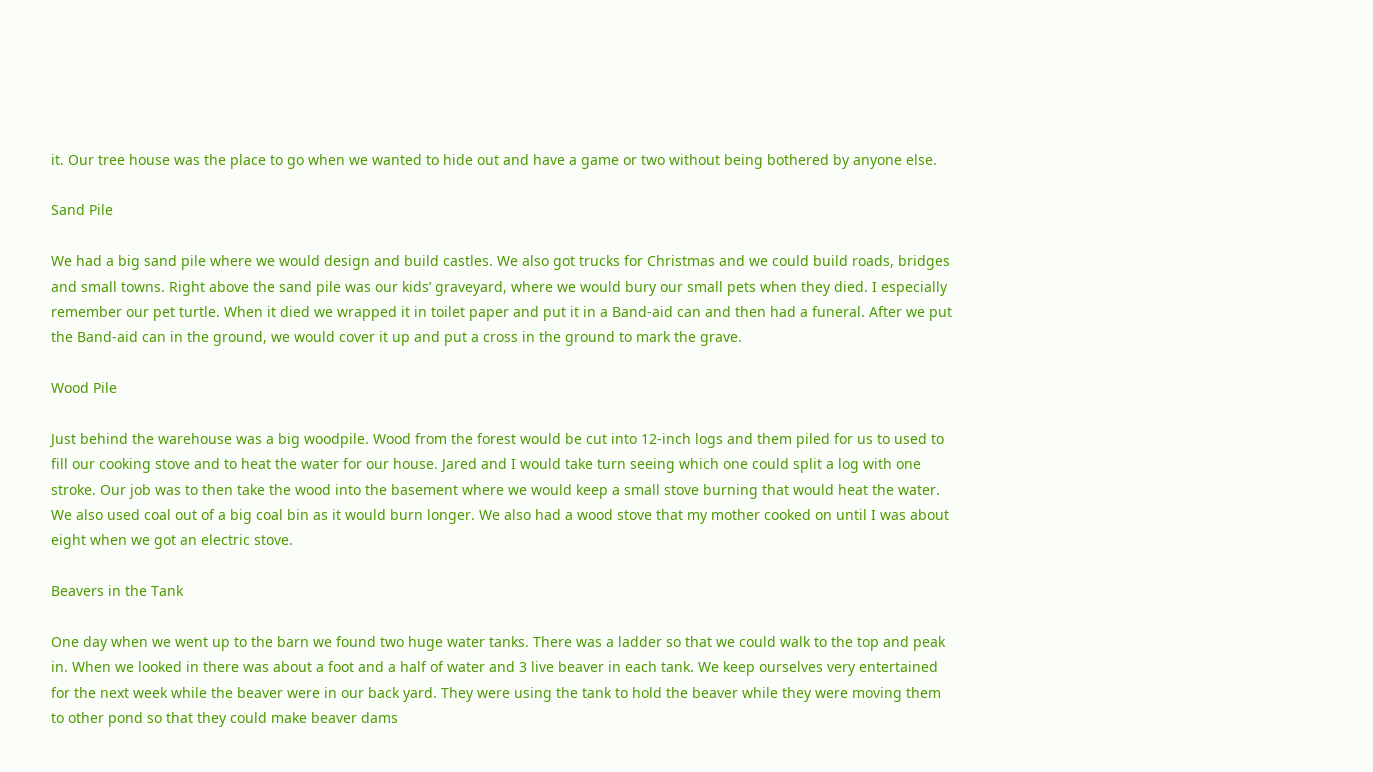it. Our tree house was the place to go when we wanted to hide out and have a game or two without being bothered by anyone else.

Sand Pile

We had a big sand pile where we would design and build castles. We also got trucks for Christmas and we could build roads, bridges and small towns. Right above the sand pile was our kids’ graveyard, where we would bury our small pets when they died. I especially remember our pet turtle. When it died we wrapped it in toilet paper and put it in a Band-aid can and then had a funeral. After we put the Band-aid can in the ground, we would cover it up and put a cross in the ground to mark the grave.

Wood Pile

Just behind the warehouse was a big woodpile. Wood from the forest would be cut into 12-inch logs and them piled for us to used to fill our cooking stove and to heat the water for our house. Jared and I would take turn seeing which one could split a log with one stroke. Our job was to then take the wood into the basement where we would keep a small stove burning that would heat the water. We also used coal out of a big coal bin as it would burn longer. We also had a wood stove that my mother cooked on until I was about eight when we got an electric stove.

Beavers in the Tank

One day when we went up to the barn we found two huge water tanks. There was a ladder so that we could walk to the top and peak in. When we looked in there was about a foot and a half of water and 3 live beaver in each tank. We keep ourselves very entertained for the next week while the beaver were in our back yard. They were using the tank to hold the beaver while they were moving them to other pond so that they could make beaver dams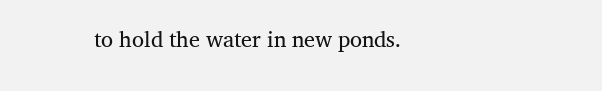to hold the water in new ponds.